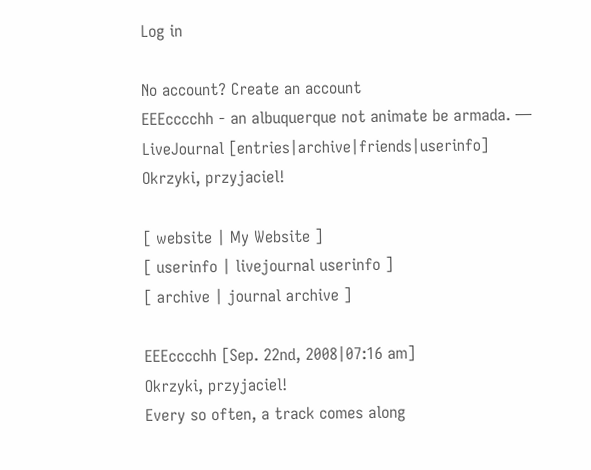Log in

No account? Create an account
EEEcccchh - an albuquerque not animate be armada. — LiveJournal [entries|archive|friends|userinfo]
Okrzyki, przyjaciel!

[ website | My Website ]
[ userinfo | livejournal userinfo ]
[ archive | journal archive ]

EEEcccchh [Sep. 22nd, 2008|07:16 am]
Okrzyki, przyjaciel!
Every so often, a track comes along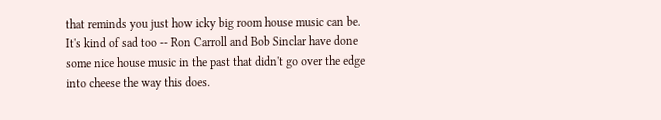that reminds you just how icky big room house music can be. It's kind of sad too -- Ron Carroll and Bob Sinclar have done some nice house music in the past that didn't go over the edge into cheese the way this does.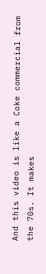And this video is like a Coke commercial from the 70s. It makes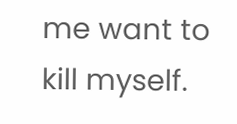me want to kill myself.